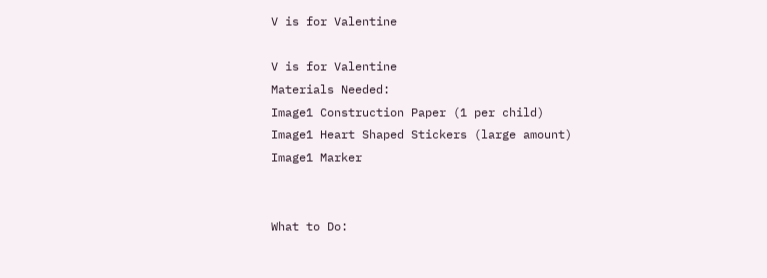V is for Valentine

V is for Valentine
Materials Needed:
Image1 Construction Paper (1 per child)
Image1 Heart Shaped Stickers (large amount)
Image1 Marker


What to Do: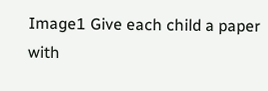Image1 Give each child a paper with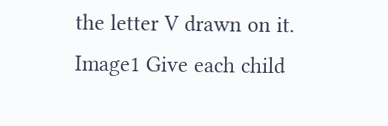the letter V drawn on it.
Image1 Give each child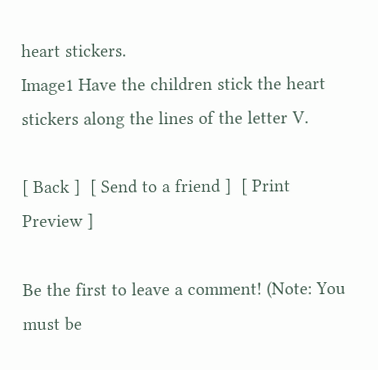heart stickers.
Image1 Have the children stick the heart stickers along the lines of the letter V.

[ Back ]  [ Send to a friend ]  [ Print Preview ]

Be the first to leave a comment! (Note: You must be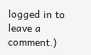logged in to leave a comment.)